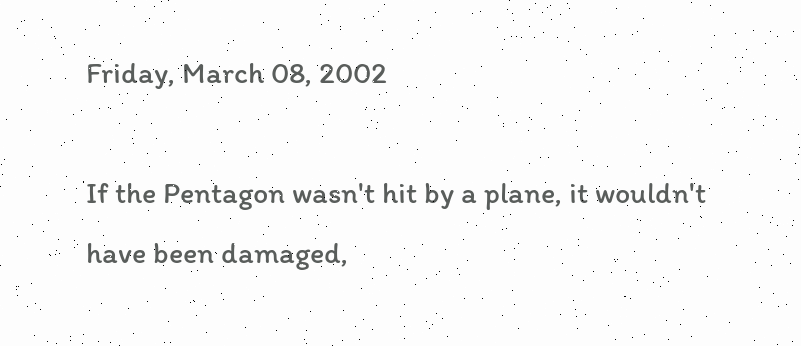Friday, March 08, 2002

If the Pentagon wasn't hit by a plane, it wouldn't have been damaged,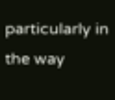particularly in the way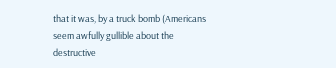that it was, by a truck bomb (Americans seem awfully gullible about the destructive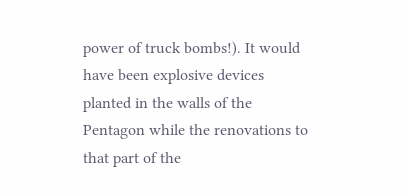power of truck bombs!). It would have been explosive devices planted in the walls of the Pentagon while the renovations to that part of the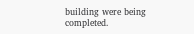building were being completed.